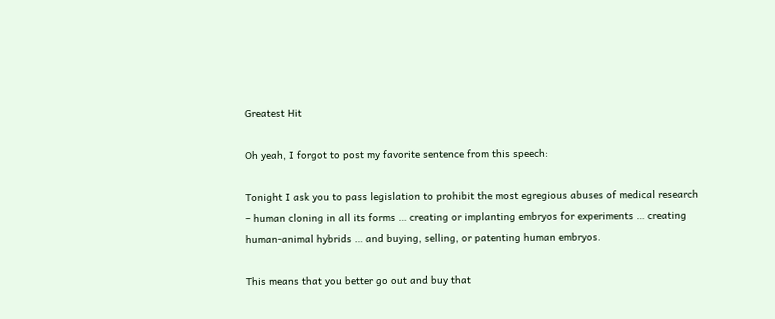Greatest Hit

Oh yeah, I forgot to post my favorite sentence from this speech:

Tonight I ask you to pass legislation to prohibit the most egregious abuses of medical research – human cloning in all its forms … creating or implanting embryos for experiments … creating human-animal hybrids … and buying, selling, or patenting human embryos.

This means that you better go out and buy that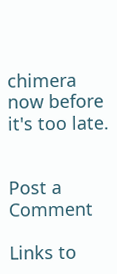chimera now before it's too late.


Post a Comment

Links to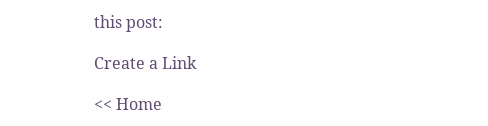this post:

Create a Link

<< Home